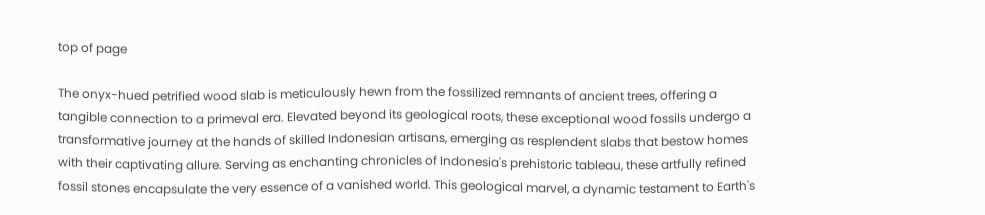top of page

The onyx-hued petrified wood slab is meticulously hewn from the fossilized remnants of ancient trees, offering a tangible connection to a primeval era. Elevated beyond its geological roots, these exceptional wood fossils undergo a transformative journey at the hands of skilled Indonesian artisans, emerging as resplendent slabs that bestow homes with their captivating allure. Serving as enchanting chronicles of Indonesia's prehistoric tableau, these artfully refined fossil stones encapsulate the very essence of a vanished world. This geological marvel, a dynamic testament to Earth's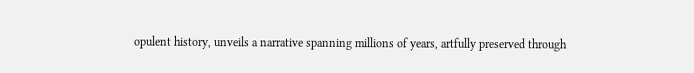opulent history, unveils a narrative spanning millions of years, artfully preserved through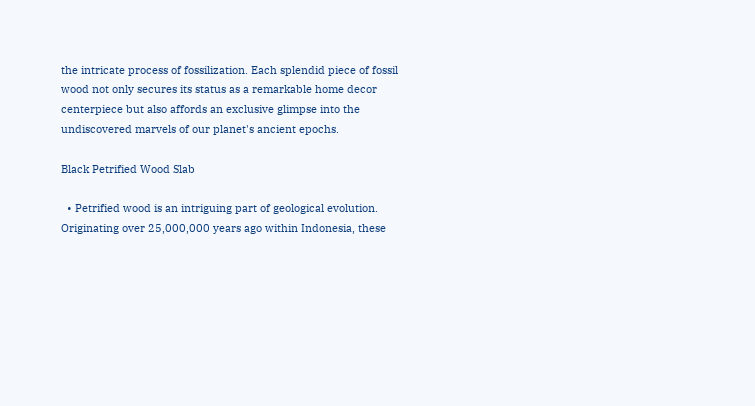the intricate process of fossilization. Each splendid piece of fossil wood not only secures its status as a remarkable home decor centerpiece but also affords an exclusive glimpse into the undiscovered marvels of our planet's ancient epochs.

Black Petrified Wood Slab

  • Petrified wood is an intriguing part of geological evolution. Originating over 25,000,000 years ago within Indonesia, these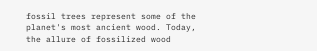fossil trees represent some of the planet's most ancient wood. Today, the allure of fossilized wood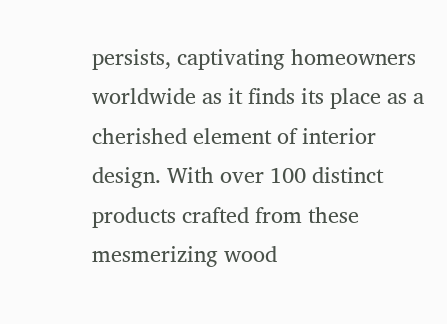persists, captivating homeowners worldwide as it finds its place as a cherished element of interior design. With over 100 distinct products crafted from these mesmerizing wood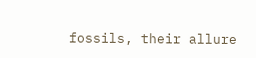fossils, their allure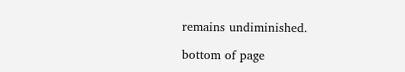remains undiminished.

bottom of page